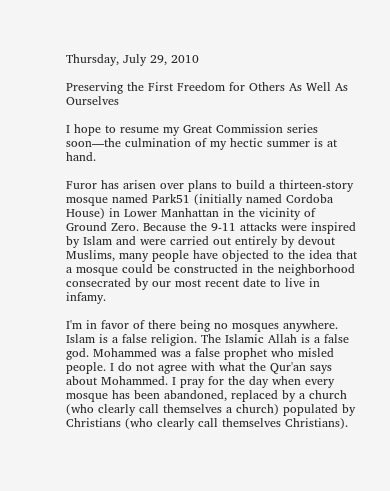Thursday, July 29, 2010

Preserving the First Freedom for Others As Well As Ourselves

I hope to resume my Great Commission series soon—the culmination of my hectic summer is at hand.

Furor has arisen over plans to build a thirteen-story mosque named Park51 (initially named Cordoba House) in Lower Manhattan in the vicinity of Ground Zero. Because the 9-11 attacks were inspired by Islam and were carried out entirely by devout Muslims, many people have objected to the idea that a mosque could be constructed in the neighborhood consecrated by our most recent date to live in infamy.

I'm in favor of there being no mosques anywhere. Islam is a false religion. The Islamic Allah is a false god. Mohammed was a false prophet who misled people. I do not agree with what the Qur'an says about Mohammed. I pray for the day when every mosque has been abandoned, replaced by a church (who clearly call themselves a church) populated by Christians (who clearly call themselves Christians).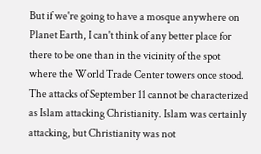But if we're going to have a mosque anywhere on Planet Earth, I can't think of any better place for there to be one than in the vicinity of the spot where the World Trade Center towers once stood. The attacks of September 11 cannot be characterized as Islam attacking Christianity. Islam was certainly attacking, but Christianity was not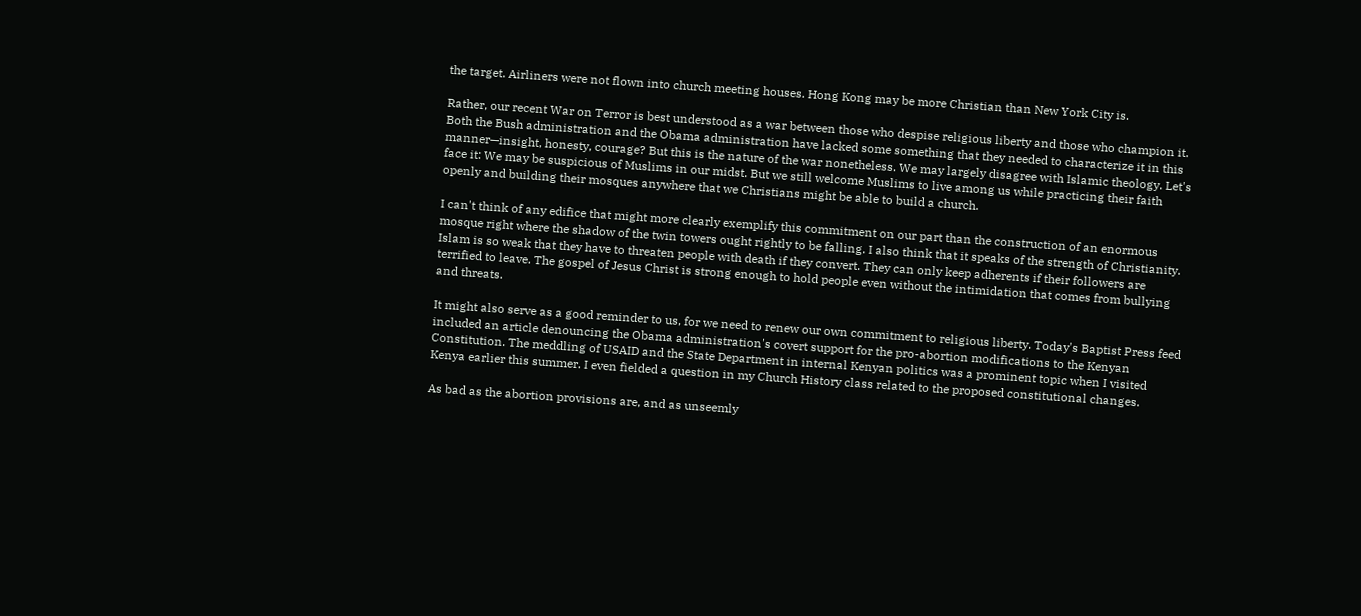the target. Airliners were not flown into church meeting houses. Hong Kong may be more Christian than New York City is.

Rather, our recent War on Terror is best understood as a war between those who despise religious liberty and those who champion it. Both the Bush administration and the Obama administration have lacked some something that they needed to characterize it in this manner—insight, honesty, courage? But this is the nature of the war nonetheless. We may largely disagree with Islamic theology. Let's face it: We may be suspicious of Muslims in our midst. But we still welcome Muslims to live among us while practicing their faith openly and building their mosques anywhere that we Christians might be able to build a church.

I can't think of any edifice that might more clearly exemplify this commitment on our part than the construction of an enormous mosque right where the shadow of the twin towers ought rightly to be falling. I also think that it speaks of the strength of Christianity. Islam is so weak that they have to threaten people with death if they convert. They can only keep adherents if their followers are terrified to leave. The gospel of Jesus Christ is strong enough to hold people even without the intimidation that comes from bullying and threats.

It might also serve as a good reminder to us, for we need to renew our own commitment to religious liberty. Today's Baptist Press feed included an article denouncing the Obama administration's covert support for the pro-abortion modifications to the Kenyan Constitution. The meddling of USAID and the State Department in internal Kenyan politics was a prominent topic when I visited Kenya earlier this summer. I even fielded a question in my Church History class related to the proposed constitutional changes.

As bad as the abortion provisions are, and as unseemly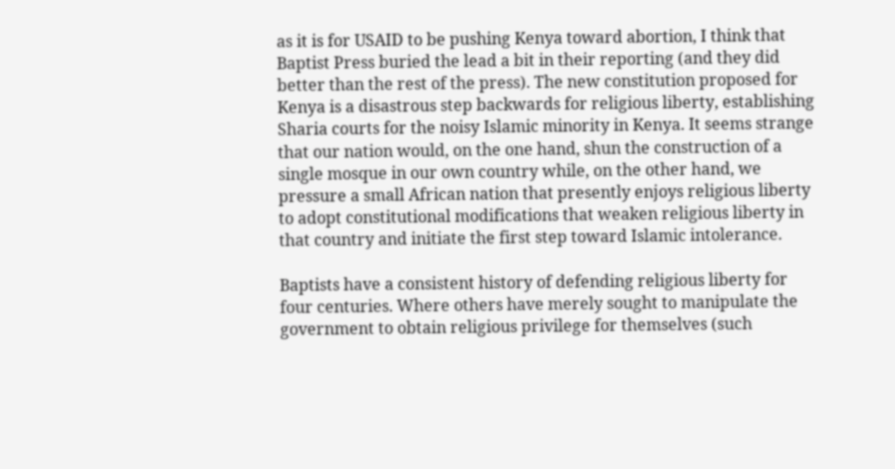as it is for USAID to be pushing Kenya toward abortion, I think that Baptist Press buried the lead a bit in their reporting (and they did better than the rest of the press). The new constitution proposed for Kenya is a disastrous step backwards for religious liberty, establishing Sharia courts for the noisy Islamic minority in Kenya. It seems strange that our nation would, on the one hand, shun the construction of a single mosque in our own country while, on the other hand, we pressure a small African nation that presently enjoys religious liberty to adopt constitutional modifications that weaken religious liberty in that country and initiate the first step toward Islamic intolerance.

Baptists have a consistent history of defending religious liberty for four centuries. Where others have merely sought to manipulate the government to obtain religious privilege for themselves (such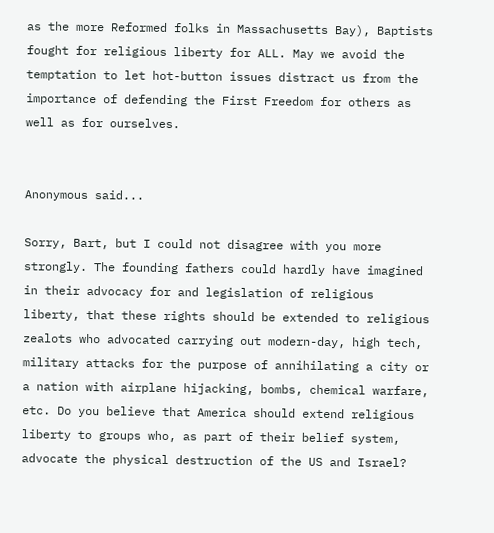as the more Reformed folks in Massachusetts Bay), Baptists fought for religious liberty for ALL. May we avoid the temptation to let hot-button issues distract us from the importance of defending the First Freedom for others as well as for ourselves.


Anonymous said...

Sorry, Bart, but I could not disagree with you more strongly. The founding fathers could hardly have imagined in their advocacy for and legislation of religious liberty, that these rights should be extended to religious zealots who advocated carrying out modern-day, high tech, military attacks for the purpose of annihilating a city or a nation with airplane hijacking, bombs, chemical warfare, etc. Do you believe that America should extend religious liberty to groups who, as part of their belief system, advocate the physical destruction of the US and Israel?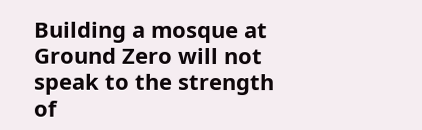Building a mosque at Ground Zero will not speak to the strength of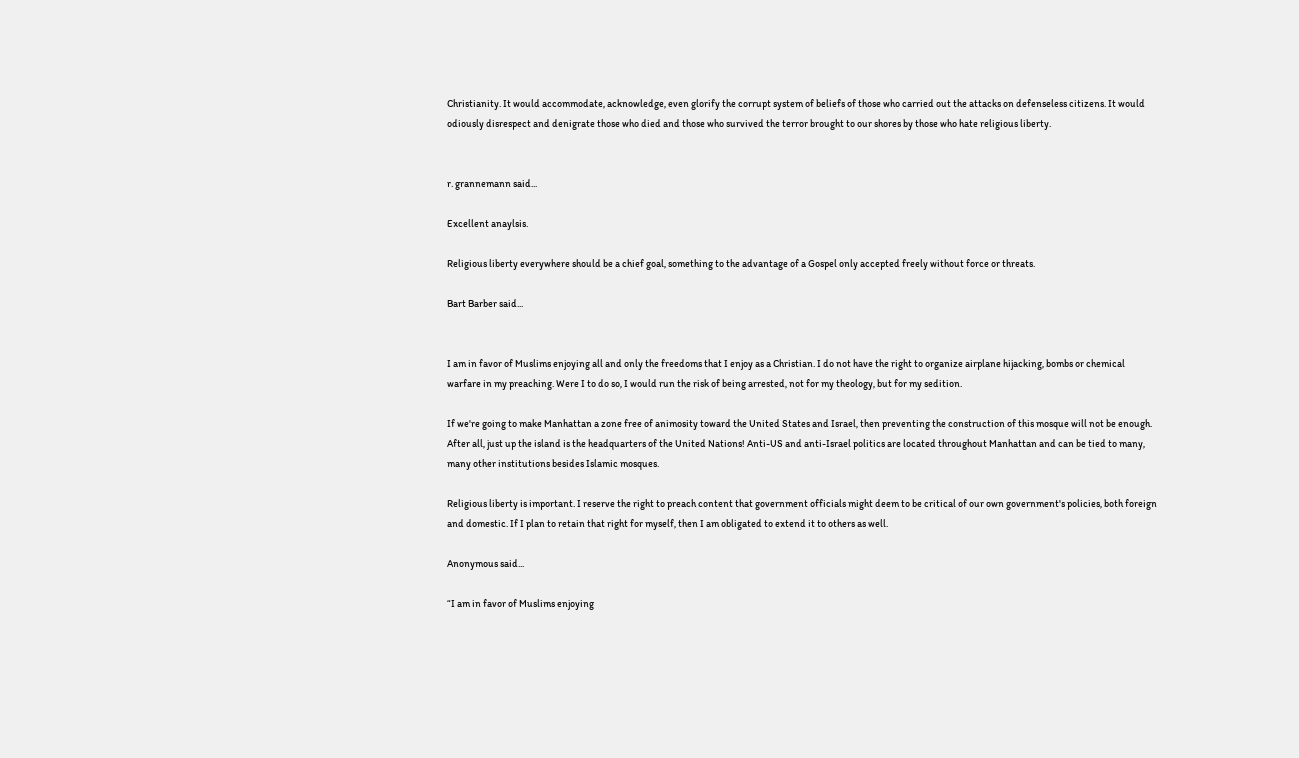Christianity. It would accommodate, acknowledge, even glorify the corrupt system of beliefs of those who carried out the attacks on defenseless citizens. It would odiously disrespect and denigrate those who died and those who survived the terror brought to our shores by those who hate religious liberty.


r. grannemann said...

Excellent anaylsis.

Religious liberty everywhere should be a chief goal, something to the advantage of a Gospel only accepted freely without force or threats.

Bart Barber said...


I am in favor of Muslims enjoying all and only the freedoms that I enjoy as a Christian. I do not have the right to organize airplane hijacking, bombs or chemical warfare in my preaching. Were I to do so, I would run the risk of being arrested, not for my theology, but for my sedition.

If we're going to make Manhattan a zone free of animosity toward the United States and Israel, then preventing the construction of this mosque will not be enough. After all, just up the island is the headquarters of the United Nations! Anti-US and anti-Israel politics are located throughout Manhattan and can be tied to many, many other institutions besides Islamic mosques.

Religious liberty is important. I reserve the right to preach content that government officials might deem to be critical of our own government's policies, both foreign and domestic. If I plan to retain that right for myself, then I am obligated to extend it to others as well.

Anonymous said...

“I am in favor of Muslims enjoying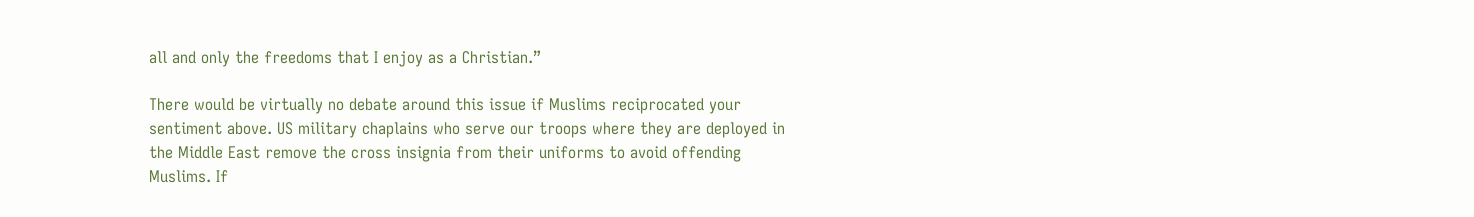all and only the freedoms that I enjoy as a Christian.”

There would be virtually no debate around this issue if Muslims reciprocated your sentiment above. US military chaplains who serve our troops where they are deployed in the Middle East remove the cross insignia from their uniforms to avoid offending Muslims. If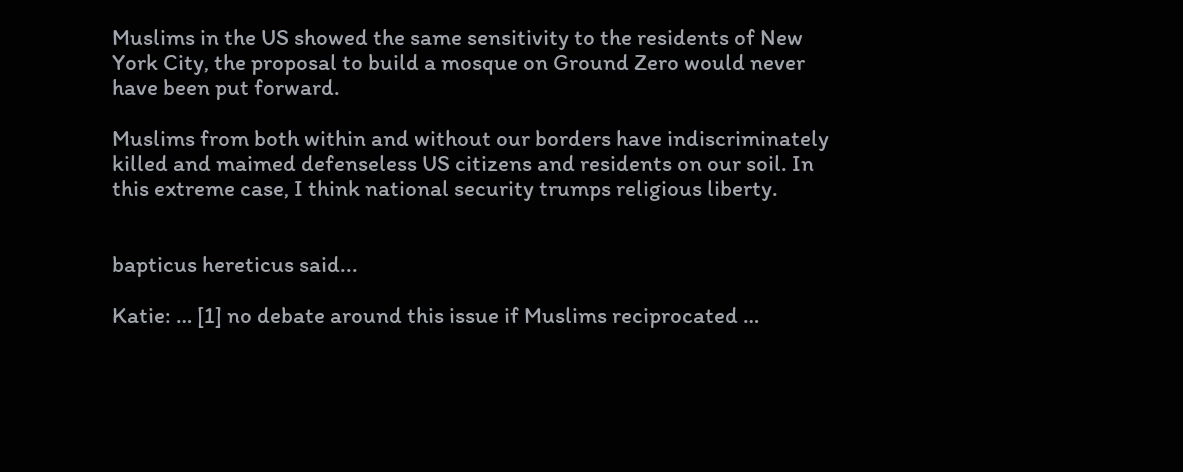Muslims in the US showed the same sensitivity to the residents of New York City, the proposal to build a mosque on Ground Zero would never have been put forward.

Muslims from both within and without our borders have indiscriminately killed and maimed defenseless US citizens and residents on our soil. In this extreme case, I think national security trumps religious liberty.


bapticus hereticus said...

Katie: … [1] no debate around this issue if Muslims reciprocated …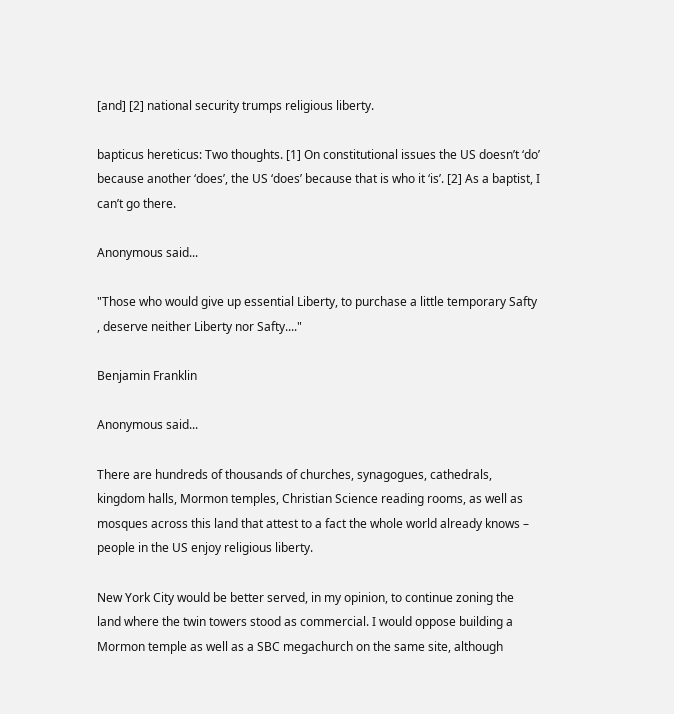[and] [2] national security trumps religious liberty.

bapticus hereticus: Two thoughts. [1] On constitutional issues the US doesn’t ‘do’ because another ‘does’, the US ‘does’ because that is who it ‘is’. [2] As a baptist, I can’t go there.

Anonymous said...

"Those who would give up essential Liberty, to purchase a little temporary Safty , deserve neither Liberty nor Safty...."

Benjamin Franklin

Anonymous said...

There are hundreds of thousands of churches, synagogues, cathedrals, kingdom halls, Mormon temples, Christian Science reading rooms, as well as mosques across this land that attest to a fact the whole world already knows – people in the US enjoy religious liberty.

New York City would be better served, in my opinion, to continue zoning the land where the twin towers stood as commercial. I would oppose building a Mormon temple as well as a SBC megachurch on the same site, although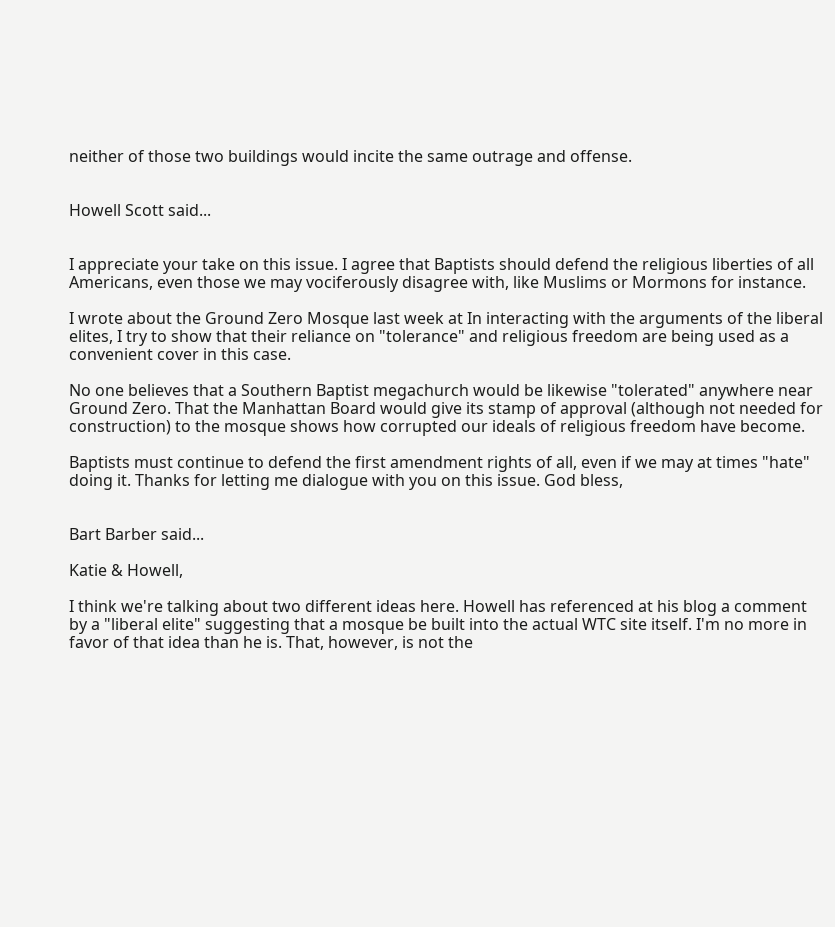neither of those two buildings would incite the same outrage and offense.


Howell Scott said...


I appreciate your take on this issue. I agree that Baptists should defend the religious liberties of all Americans, even those we may vociferously disagree with, like Muslims or Mormons for instance.

I wrote about the Ground Zero Mosque last week at In interacting with the arguments of the liberal elites, I try to show that their reliance on "tolerance" and religious freedom are being used as a convenient cover in this case.

No one believes that a Southern Baptist megachurch would be likewise "tolerated" anywhere near Ground Zero. That the Manhattan Board would give its stamp of approval (although not needed for construction) to the mosque shows how corrupted our ideals of religious freedom have become.

Baptists must continue to defend the first amendment rights of all, even if we may at times "hate" doing it. Thanks for letting me dialogue with you on this issue. God bless,


Bart Barber said...

Katie & Howell,

I think we're talking about two different ideas here. Howell has referenced at his blog a comment by a "liberal elite" suggesting that a mosque be built into the actual WTC site itself. I'm no more in favor of that idea than he is. That, however, is not the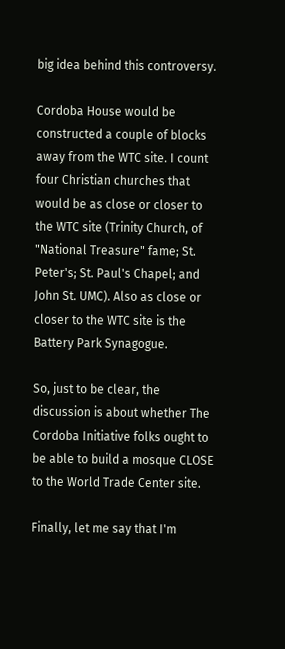big idea behind this controversy.

Cordoba House would be constructed a couple of blocks away from the WTC site. I count four Christian churches that would be as close or closer to the WTC site (Trinity Church, of "National Treasure" fame; St. Peter's; St. Paul's Chapel; and John St. UMC). Also as close or closer to the WTC site is the Battery Park Synagogue.

So, just to be clear, the discussion is about whether The Cordoba Initiative folks ought to be able to build a mosque CLOSE to the World Trade Center site.

Finally, let me say that I'm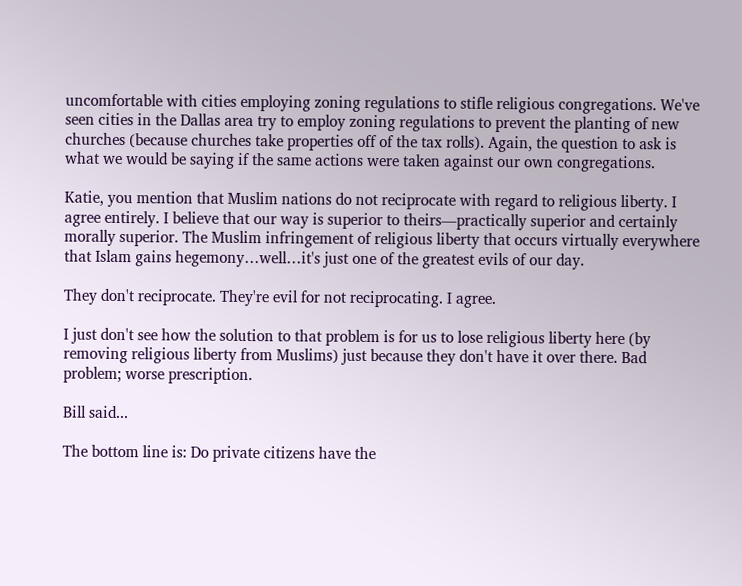uncomfortable with cities employing zoning regulations to stifle religious congregations. We've seen cities in the Dallas area try to employ zoning regulations to prevent the planting of new churches (because churches take properties off of the tax rolls). Again, the question to ask is what we would be saying if the same actions were taken against our own congregations.

Katie, you mention that Muslim nations do not reciprocate with regard to religious liberty. I agree entirely. I believe that our way is superior to theirs—practically superior and certainly morally superior. The Muslim infringement of religious liberty that occurs virtually everywhere that Islam gains hegemony…well…it's just one of the greatest evils of our day.

They don't reciprocate. They're evil for not reciprocating. I agree.

I just don't see how the solution to that problem is for us to lose religious liberty here (by removing religious liberty from Muslims) just because they don't have it over there. Bad problem; worse prescription.

Bill said...

The bottom line is: Do private citizens have the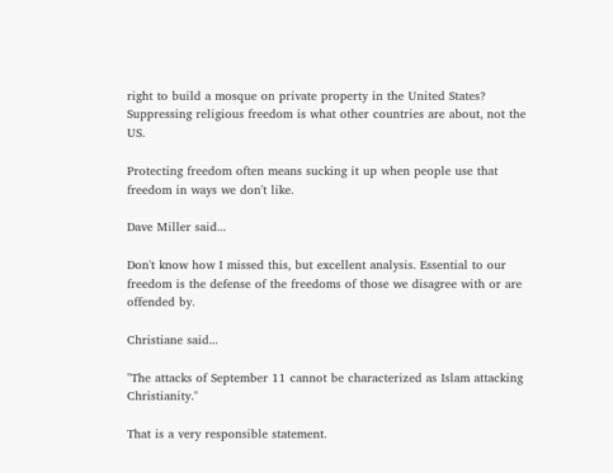right to build a mosque on private property in the United States? Suppressing religious freedom is what other countries are about, not the US.

Protecting freedom often means sucking it up when people use that freedom in ways we don't like.

Dave Miller said...

Don't know how I missed this, but excellent analysis. Essential to our freedom is the defense of the freedoms of those we disagree with or are offended by.

Christiane said...

"The attacks of September 11 cannot be characterized as Islam attacking Christianity."

That is a very responsible statement.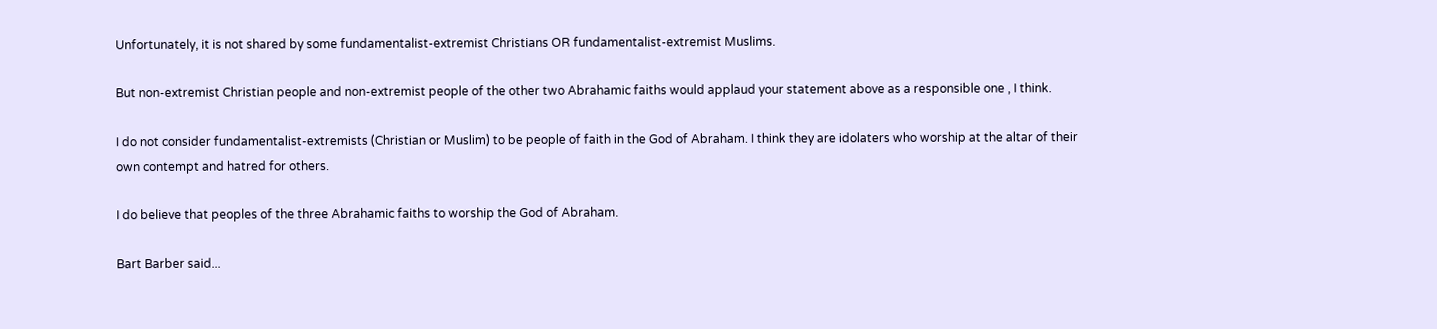Unfortunately, it is not shared by some fundamentalist-extremist Christians OR fundamentalist-extremist Muslims.

But non-extremist Christian people and non-extremist people of the other two Abrahamic faiths would applaud your statement above as a responsible one , I think.

I do not consider fundamentalist-extremists (Christian or Muslim) to be people of faith in the God of Abraham. I think they are idolaters who worship at the altar of their own contempt and hatred for others.

I do believe that peoples of the three Abrahamic faiths to worship the God of Abraham.

Bart Barber said...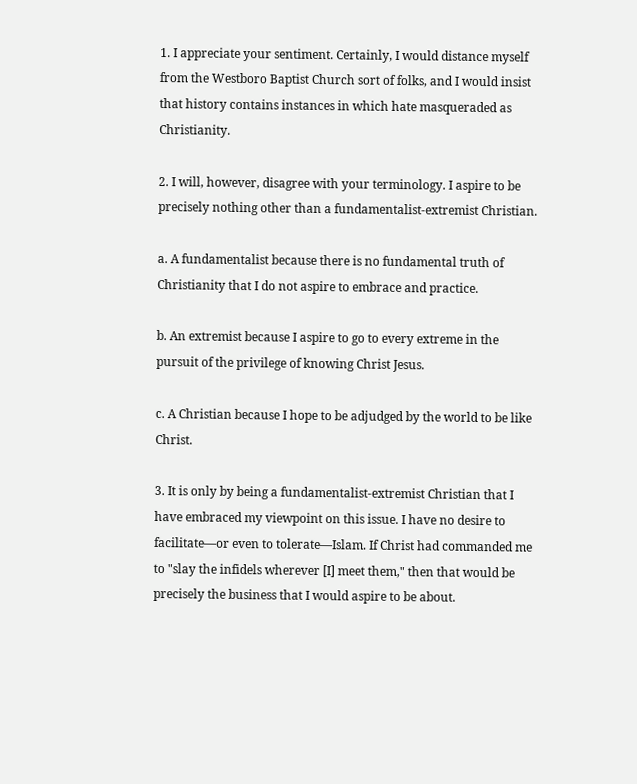1. I appreciate your sentiment. Certainly, I would distance myself from the Westboro Baptist Church sort of folks, and I would insist that history contains instances in which hate masqueraded as Christianity.

2. I will, however, disagree with your terminology. I aspire to be precisely nothing other than a fundamentalist-extremist Christian.

a. A fundamentalist because there is no fundamental truth of Christianity that I do not aspire to embrace and practice.

b. An extremist because I aspire to go to every extreme in the pursuit of the privilege of knowing Christ Jesus.

c. A Christian because I hope to be adjudged by the world to be like Christ.

3. It is only by being a fundamentalist-extremist Christian that I have embraced my viewpoint on this issue. I have no desire to facilitate—or even to tolerate—Islam. If Christ had commanded me to "slay the infidels wherever [I] meet them," then that would be precisely the business that I would aspire to be about.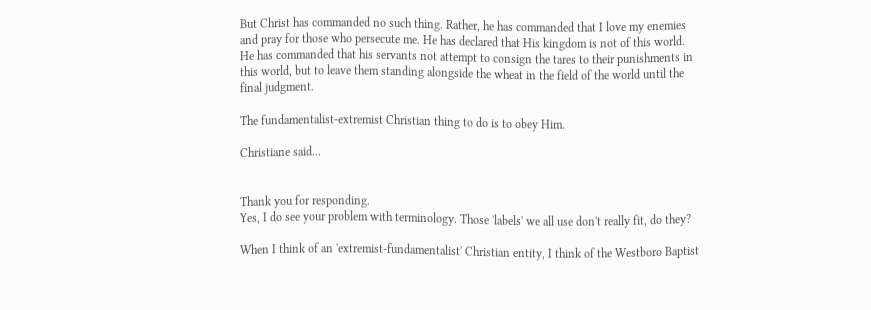But Christ has commanded no such thing. Rather, he has commanded that I love my enemies and pray for those who persecute me. He has declared that His kingdom is not of this world. He has commanded that his servants not attempt to consign the tares to their punishments in this world, but to leave them standing alongside the wheat in the field of the world until the final judgment.

The fundamentalist-extremist Christian thing to do is to obey Him.

Christiane said...


Thank you for responding.
Yes, I do see your problem with terminology. Those 'labels' we all use don't really fit, do they?

When I think of an 'extremist-fundamentalist' Christian entity, I think of the Westboro Baptist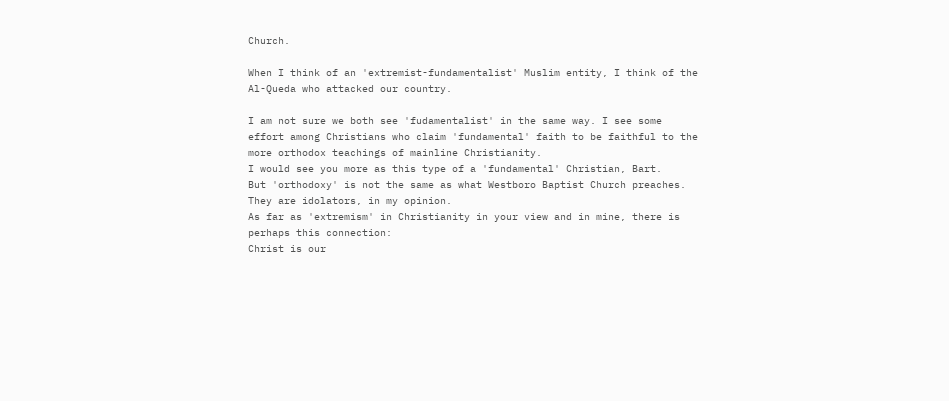Church.

When I think of an 'extremist-fundamentalist' Muslim entity, I think of the Al-Queda who attacked our country.

I am not sure we both see 'fudamentalist' in the same way. I see some effort among Christians who claim 'fundamental' faith to be faithful to the more orthodox teachings of mainline Christianity.
I would see you more as this type of a 'fundamental' Christian, Bart.
But 'orthodoxy' is not the same as what Westboro Baptist Church preaches. They are idolators, in my opinion.
As far as 'extremism' in Christianity in your view and in mine, there is perhaps this connection:
Christ is our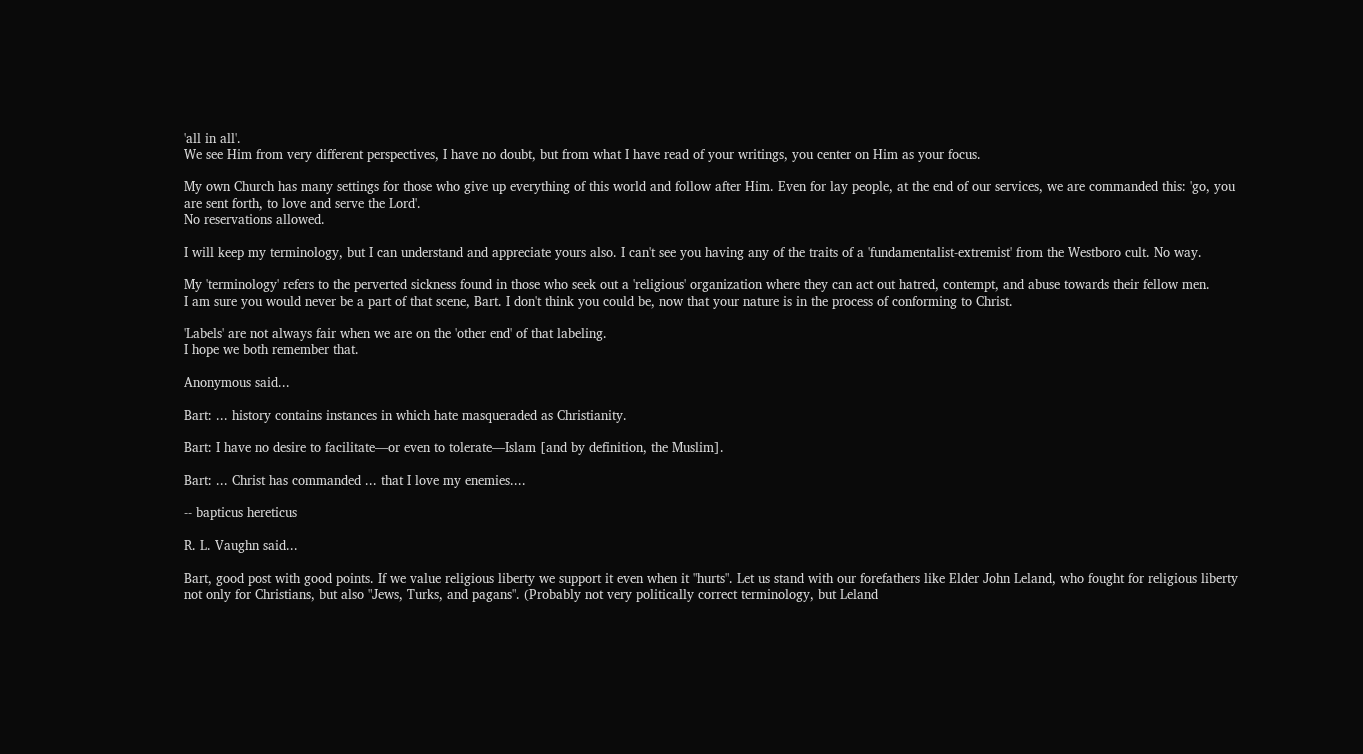'all in all'.
We see Him from very different perspectives, I have no doubt, but from what I have read of your writings, you center on Him as your focus.

My own Church has many settings for those who give up everything of this world and follow after Him. Even for lay people, at the end of our services, we are commanded this: 'go, you are sent forth, to love and serve the Lord'.
No reservations allowed.

I will keep my terminology, but I can understand and appreciate yours also. I can't see you having any of the traits of a 'fundamentalist-extremist' from the Westboro cult. No way.

My 'terminology' refers to the perverted sickness found in those who seek out a 'religious' organization where they can act out hatred, contempt, and abuse towards their fellow men.
I am sure you would never be a part of that scene, Bart. I don't think you could be, now that your nature is in the process of conforming to Christ.

'Labels' are not always fair when we are on the 'other end' of that labeling.
I hope we both remember that.

Anonymous said...

Bart: ... history contains instances in which hate masqueraded as Christianity.

Bart: I have no desire to facilitate—or even to tolerate—Islam [and by definition, the Muslim].

Bart: ... Christ has commanded ... that I love my enemies....

-- bapticus hereticus

R. L. Vaughn said...

Bart, good post with good points. If we value religious liberty we support it even when it "hurts". Let us stand with our forefathers like Elder John Leland, who fought for religious liberty not only for Christians, but also "Jews, Turks, and pagans". (Probably not very politically correct terminology, but Leland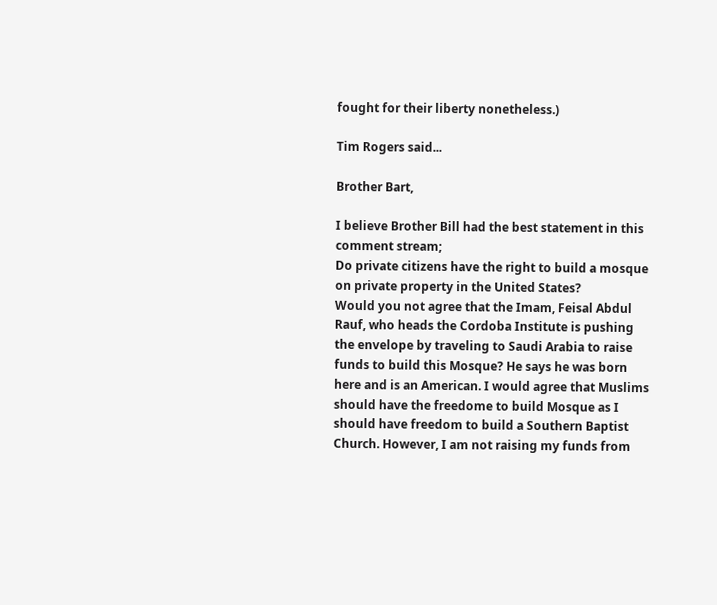fought for their liberty nonetheless.)

Tim Rogers said...

Brother Bart,

I believe Brother Bill had the best statement in this comment stream;
Do private citizens have the right to build a mosque on private property in the United States?
Would you not agree that the Imam, Feisal Abdul Rauf, who heads the Cordoba Institute is pushing the envelope by traveling to Saudi Arabia to raise funds to build this Mosque? He says he was born here and is an American. I would agree that Muslims should have the freedome to build Mosque as I should have freedom to build a Southern Baptist Church. However, I am not raising my funds from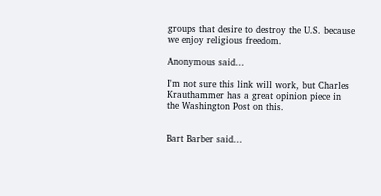groups that desire to destroy the U.S. because we enjoy religious freedom.

Anonymous said...

I'm not sure this link will work, but Charles Krauthammer has a great opinion piece in the Washington Post on this.


Bart Barber said...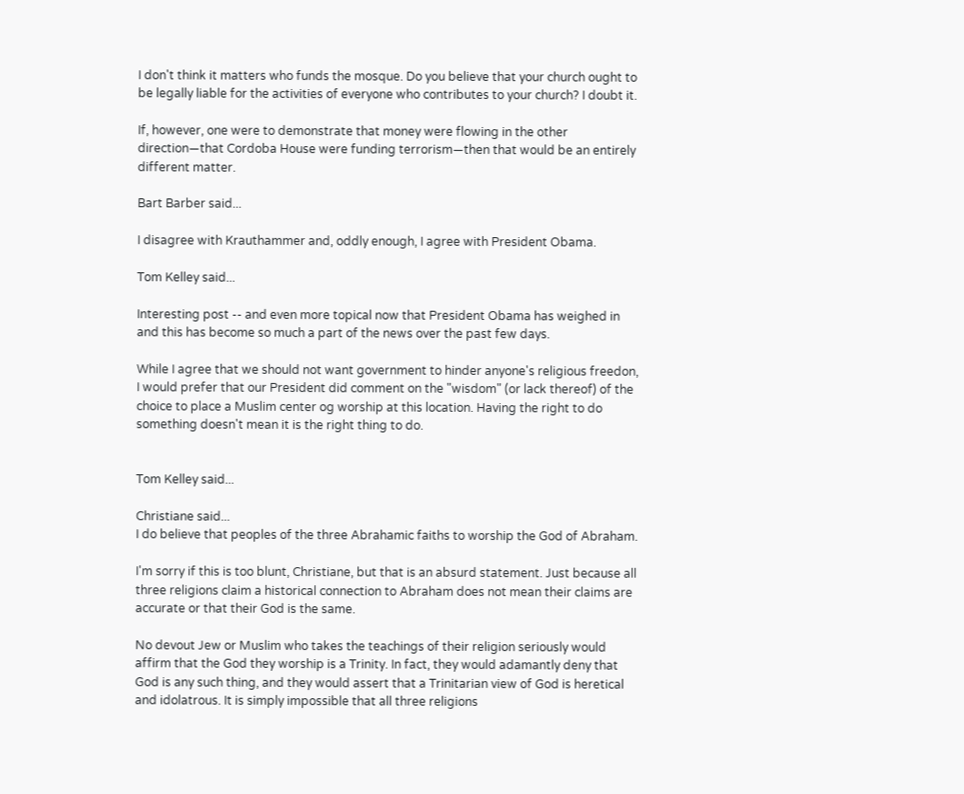I don't think it matters who funds the mosque. Do you believe that your church ought to be legally liable for the activities of everyone who contributes to your church? I doubt it.

If, however, one were to demonstrate that money were flowing in the other direction—that Cordoba House were funding terrorism—then that would be an entirely different matter.

Bart Barber said...

I disagree with Krauthammer and, oddly enough, I agree with President Obama.

Tom Kelley said...

Interesting post -- and even more topical now that President Obama has weighed in and this has become so much a part of the news over the past few days.

While I agree that we should not want government to hinder anyone's religious freedon, I would prefer that our President did comment on the "wisdom" (or lack thereof) of the choice to place a Muslim center og worship at this location. Having the right to do something doesn't mean it is the right thing to do.


Tom Kelley said...

Christiane said...
I do believe that peoples of the three Abrahamic faiths to worship the God of Abraham.

I'm sorry if this is too blunt, Christiane, but that is an absurd statement. Just because all three religions claim a historical connection to Abraham does not mean their claims are accurate or that their God is the same.

No devout Jew or Muslim who takes the teachings of their religion seriously would affirm that the God they worship is a Trinity. In fact, they would adamantly deny that God is any such thing, and they would assert that a Trinitarian view of God is heretical and idolatrous. It is simply impossible that all three religions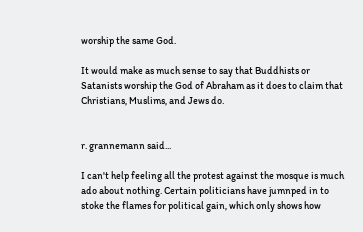worship the same God.

It would make as much sense to say that Buddhists or Satanists worship the God of Abraham as it does to claim that Christians, Muslims, and Jews do.


r. grannemann said...

I can't help feeling all the protest against the mosque is much ado about nothing. Certain politicians have jumnped in to stoke the flames for political gain, which only shows how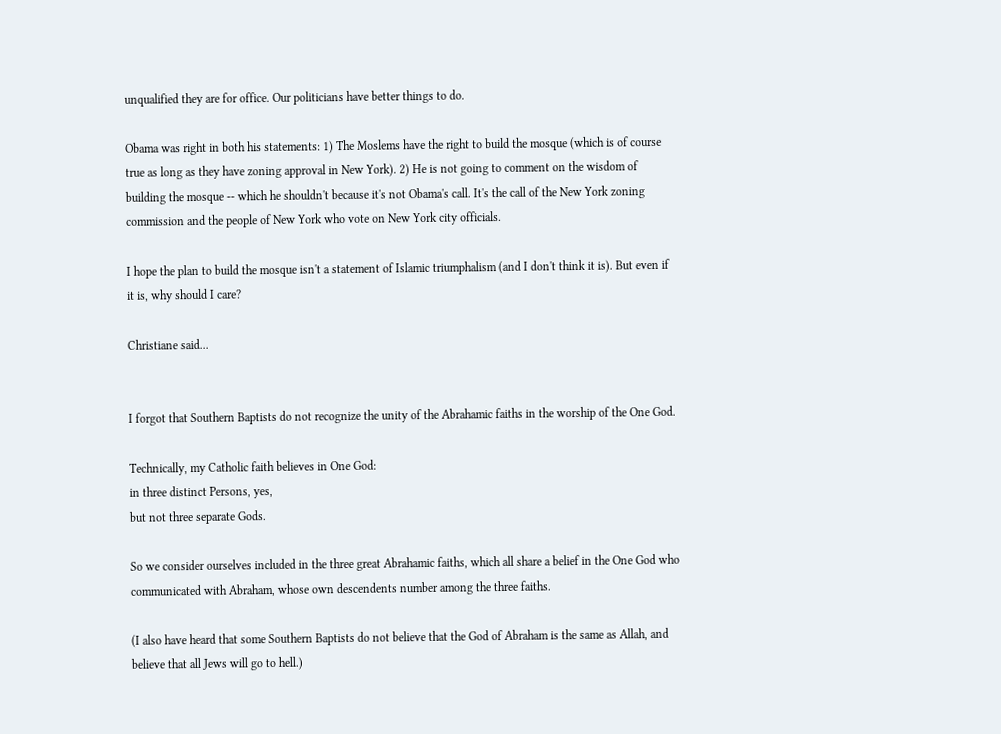unqualified they are for office. Our politicians have better things to do.

Obama was right in both his statements: 1) The Moslems have the right to build the mosque (which is of course true as long as they have zoning approval in New York). 2) He is not going to comment on the wisdom of building the mosque -- which he shouldn't because it's not Obama's call. It's the call of the New York zoning commission and the people of New York who vote on New York city officials.

I hope the plan to build the mosque isn't a statement of Islamic triumphalism (and I don't think it is). But even if it is, why should I care?

Christiane said...


I forgot that Southern Baptists do not recognize the unity of the Abrahamic faiths in the worship of the One God.

Technically, my Catholic faith believes in One God:
in three distinct Persons, yes,
but not three separate Gods.

So we consider ourselves included in the three great Abrahamic faiths, which all share a belief in the One God who communicated with Abraham, whose own descendents number among the three faiths.

(I also have heard that some Southern Baptists do not believe that the God of Abraham is the same as Allah, and believe that all Jews will go to hell.)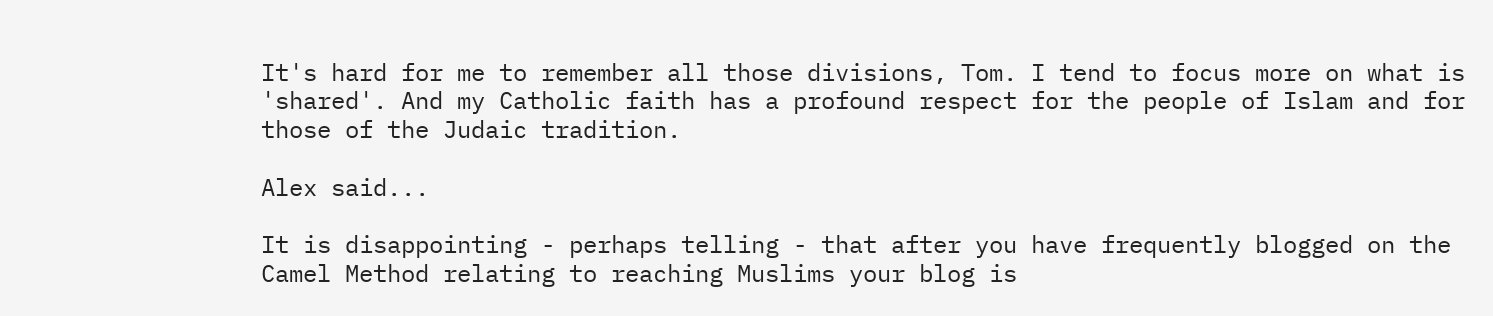It's hard for me to remember all those divisions, Tom. I tend to focus more on what is 'shared'. And my Catholic faith has a profound respect for the people of Islam and for those of the Judaic tradition.

Alex said...

It is disappointing - perhaps telling - that after you have frequently blogged on the Camel Method relating to reaching Muslims your blog is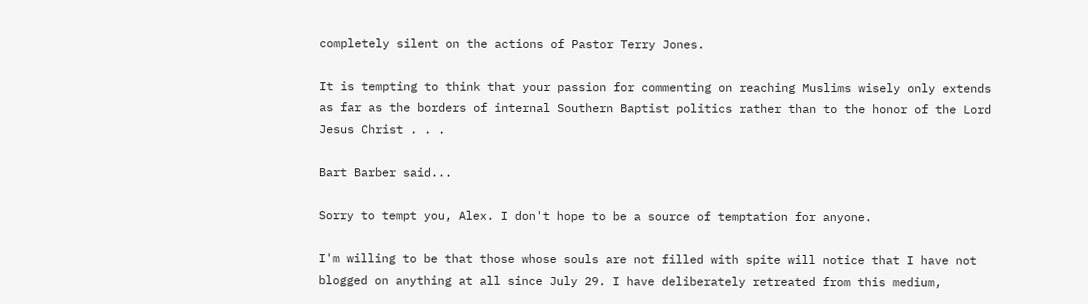completely silent on the actions of Pastor Terry Jones.

It is tempting to think that your passion for commenting on reaching Muslims wisely only extends as far as the borders of internal Southern Baptist politics rather than to the honor of the Lord Jesus Christ . . .

Bart Barber said...

Sorry to tempt you, Alex. I don't hope to be a source of temptation for anyone.

I'm willing to be that those whose souls are not filled with spite will notice that I have not blogged on anything at all since July 29. I have deliberately retreated from this medium,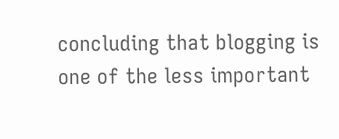concluding that blogging is one of the less important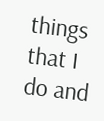things that I do and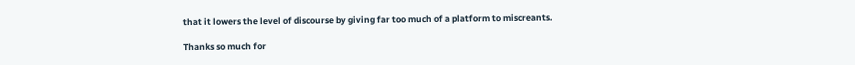that it lowers the level of discourse by giving far too much of a platform to miscreants.

Thanks so much for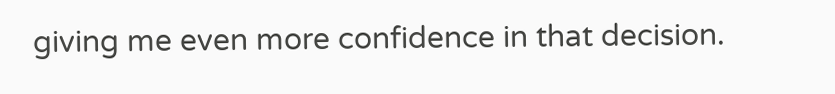giving me even more confidence in that decision.